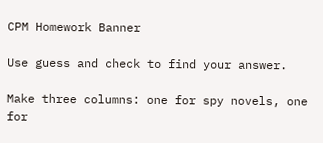CPM Homework Banner

Use guess and check to find your answer.

Make three columns: one for spy novels, one for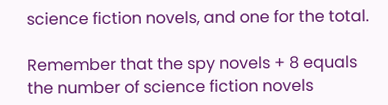science fiction novels, and one for the total.

Remember that the spy novels + 8 equals the number of science fiction novels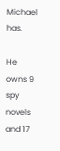Michael has.

He owns 9 spy novels and 17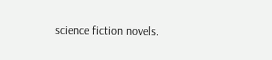science fiction novels.